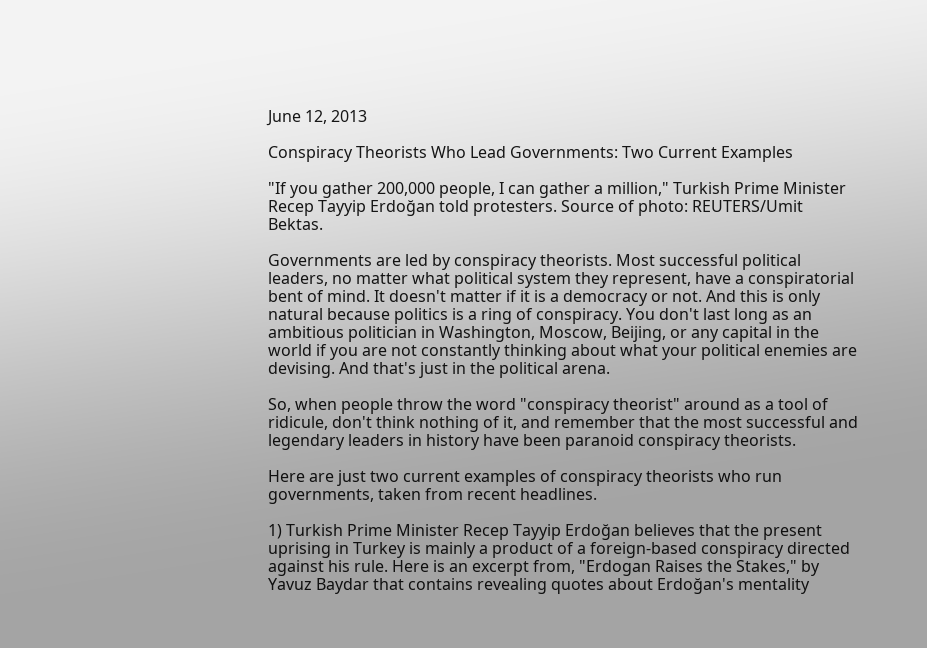June 12, 2013

Conspiracy Theorists Who Lead Governments: Two Current Examples

"If you gather 200,000 people, I can gather a million," Turkish Prime Minister Recep Tayyip Erdoğan told protesters. Source of photo: REUTERS/Umit Bektas.

Governments are led by conspiracy theorists. Most successful political leaders, no matter what political system they represent, have a conspiratorial bent of mind. It doesn't matter if it is a democracy or not. And this is only natural because politics is a ring of conspiracy. You don't last long as an ambitious politician in Washington, Moscow, Beijing, or any capital in the world if you are not constantly thinking about what your political enemies are devising. And that's just in the political arena.

So, when people throw the word "conspiracy theorist" around as a tool of ridicule, don't think nothing of it, and remember that the most successful and legendary leaders in history have been paranoid conspiracy theorists.

Here are just two current examples of conspiracy theorists who run governments, taken from recent headlines.

1) Turkish Prime Minister Recep Tayyip Erdoğan believes that the present uprising in Turkey is mainly a product of a foreign-based conspiracy directed against his rule. Here is an excerpt from, "Erdogan Raises the Stakes," by Yavuz Baydar that contains revealing quotes about Erdoğan's mentality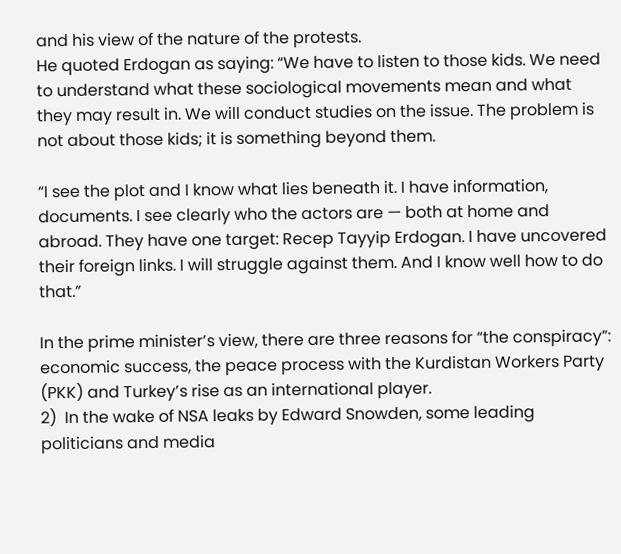and his view of the nature of the protests.
He quoted Erdogan as saying: “We have to listen to those kids. We need to understand what these sociological movements mean and what they may result in. We will conduct studies on the issue. The problem is not about those kids; it is something beyond them.

“I see the plot and I know what lies beneath it. I have information, documents. I see clearly who the actors are — both at home and abroad. They have one target: Recep Tayyip Erdogan. I have uncovered their foreign links. I will struggle against them. And I know well how to do that.”

In the prime minister’s view, there are three reasons for “the conspiracy”: economic success, the peace process with the Kurdistan Workers Party (PKK) and Turkey’s rise as an international player.
2)  In the wake of NSA leaks by Edward Snowden, some leading politicians and media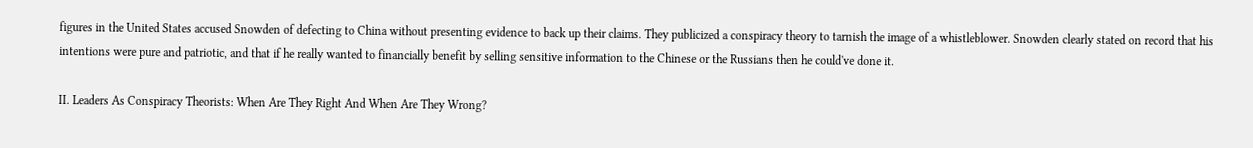figures in the United States accused Snowden of defecting to China without presenting evidence to back up their claims. They publicized a conspiracy theory to tarnish the image of a whistleblower. Snowden clearly stated on record that his intentions were pure and patriotic, and that if he really wanted to financially benefit by selling sensitive information to the Chinese or the Russians then he could've done it.

II. Leaders As Conspiracy Theorists: When Are They Right And When Are They Wrong?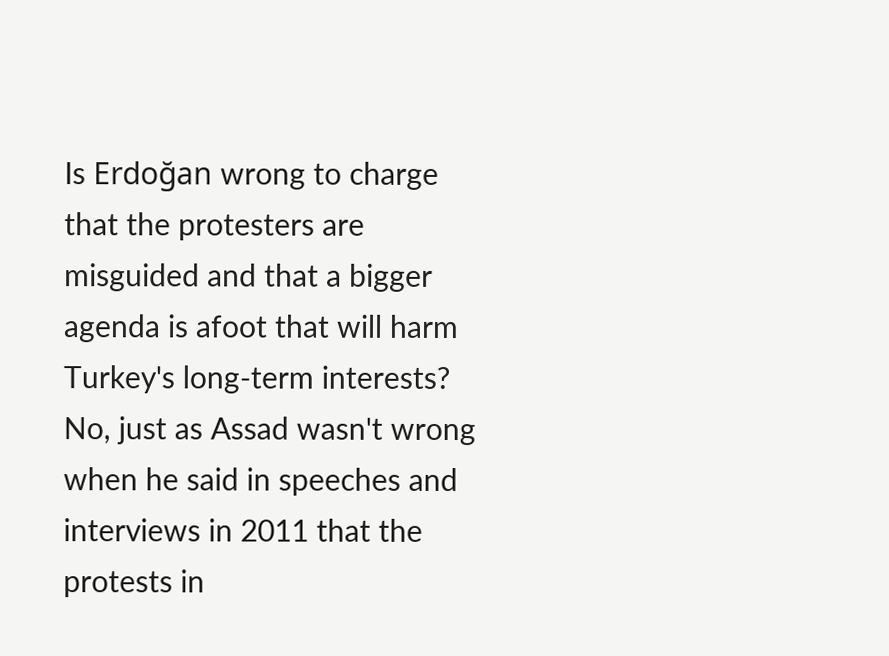Is Erdoğan wrong to charge that the protesters are misguided and that a bigger agenda is afoot that will harm Turkey's long-term interests? No, just as Assad wasn't wrong when he said in speeches and interviews in 2011 that the protests in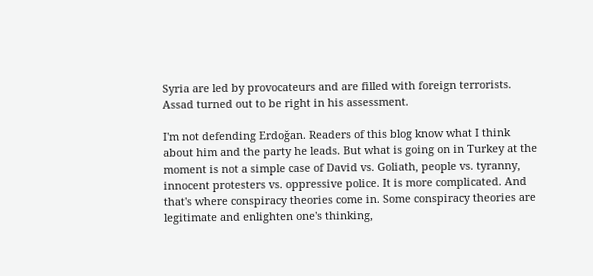Syria are led by provocateurs and are filled with foreign terrorists. Assad turned out to be right in his assessment.

I'm not defending Erdoğan. Readers of this blog know what I think about him and the party he leads. But what is going on in Turkey at the moment is not a simple case of David vs. Goliath, people vs. tyranny, innocent protesters vs. oppressive police. It is more complicated. And that's where conspiracy theories come in. Some conspiracy theories are legitimate and enlighten one's thinking,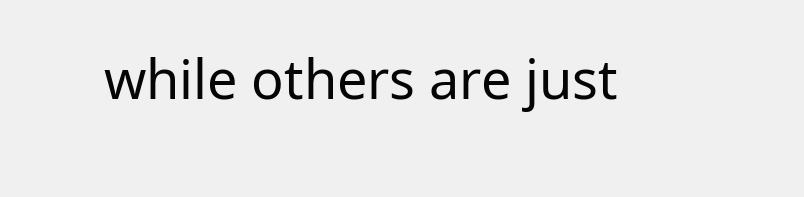while others are just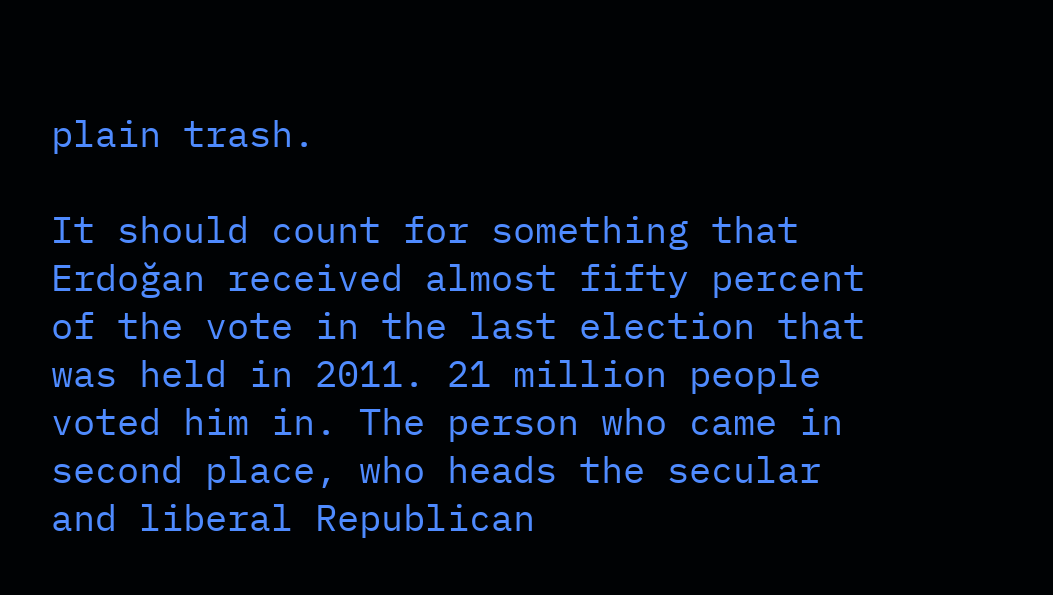plain trash.

It should count for something that Erdoğan received almost fifty percent of the vote in the last election that was held in 2011. 21 million people voted him in. The person who came in second place, who heads the secular and liberal Republican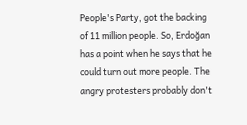People's Party, got the backing of 11 million people. So, Erdoğan has a point when he says that he could turn out more people. The angry protesters probably don't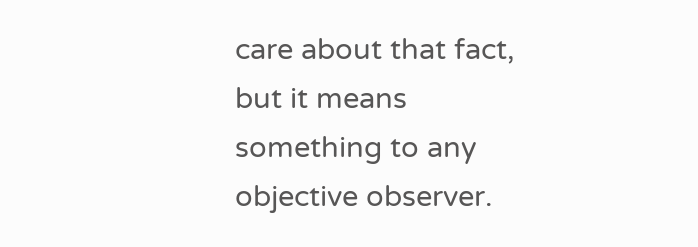care about that fact, but it means something to any objective observer.